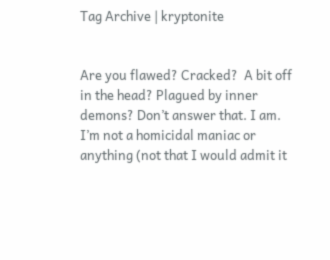Tag Archive | kryptonite


Are you flawed? Cracked?  A bit off in the head? Plagued by inner demons? Don’t answer that. I am. I’m not a homicidal maniac or anything (not that I would admit it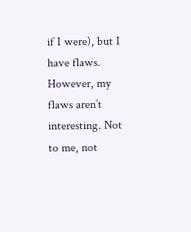if I were), but I have flaws. However, my flaws aren’t interesting. Not to me, not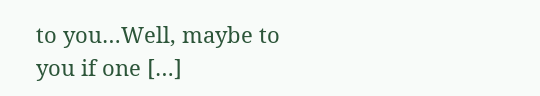to you…Well, maybe to you if one […]